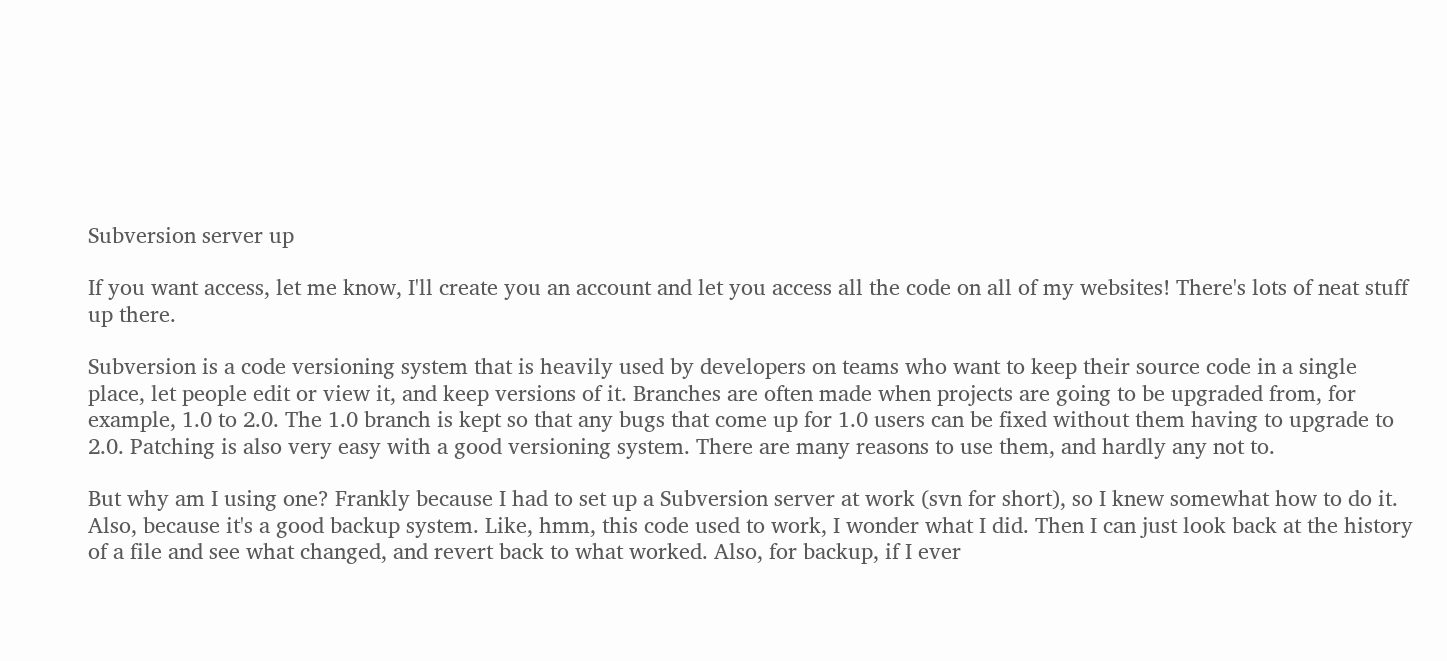Subversion server up

If you want access, let me know, I'll create you an account and let you access all the code on all of my websites! There's lots of neat stuff up there.

Subversion is a code versioning system that is heavily used by developers on teams who want to keep their source code in a single place, let people edit or view it, and keep versions of it. Branches are often made when projects are going to be upgraded from, for example, 1.0 to 2.0. The 1.0 branch is kept so that any bugs that come up for 1.0 users can be fixed without them having to upgrade to 2.0. Patching is also very easy with a good versioning system. There are many reasons to use them, and hardly any not to.

But why am I using one? Frankly because I had to set up a Subversion server at work (svn for short), so I knew somewhat how to do it. Also, because it's a good backup system. Like, hmm, this code used to work, I wonder what I did. Then I can just look back at the history of a file and see what changed, and revert back to what worked. Also, for backup, if I ever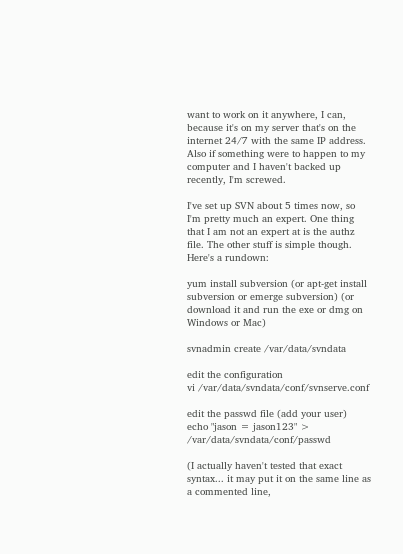want to work on it anywhere, I can, because it's on my server that's on the internet 24/7 with the same IP address. Also if something were to happen to my computer and I haven't backed up recently, I'm screwed.

I've set up SVN about 5 times now, so I'm pretty much an expert. One thing that I am not an expert at is the authz file. The other stuff is simple though. Here's a rundown:

yum install subversion (or apt-get install subversion or emerge subversion) (or download it and run the exe or dmg on Windows or Mac)

svnadmin create /var/data/svndata

edit the configuration
vi /var/data/svndata/conf/svnserve.conf

edit the passwd file (add your user)
echo "jason = jason123" > /var/data/svndata/conf/passwd

(I actually haven't tested that exact syntax... it may put it on the same line as a commented line,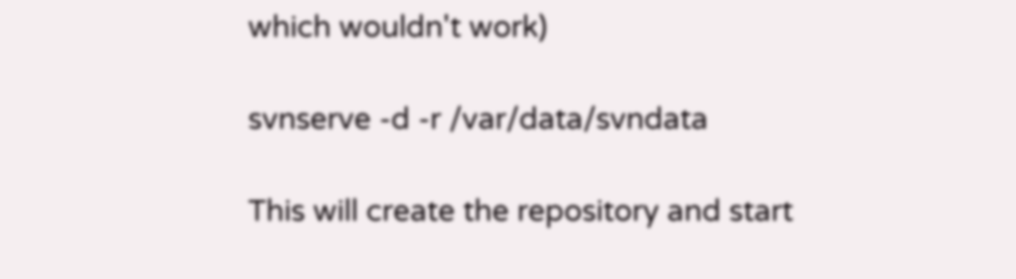which wouldn't work)

svnserve -d -r /var/data/svndata

This will create the repository and start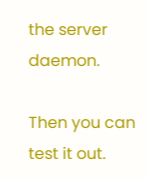the server daemon.

Then you can test it out.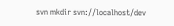svn mkdir svn://localhost/dev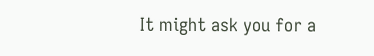It might ask you for a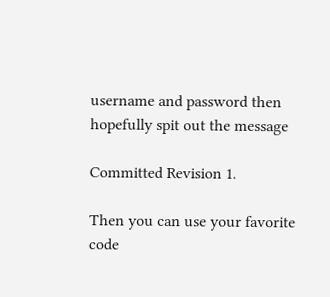username and password then hopefully spit out the message

Committed Revision 1.

Then you can use your favorite code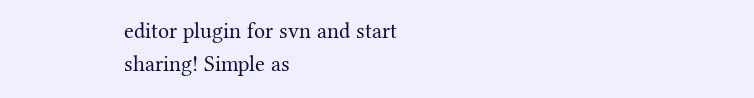editor plugin for svn and start sharing! Simple as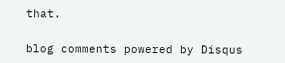that.

blog comments powered by Disqus